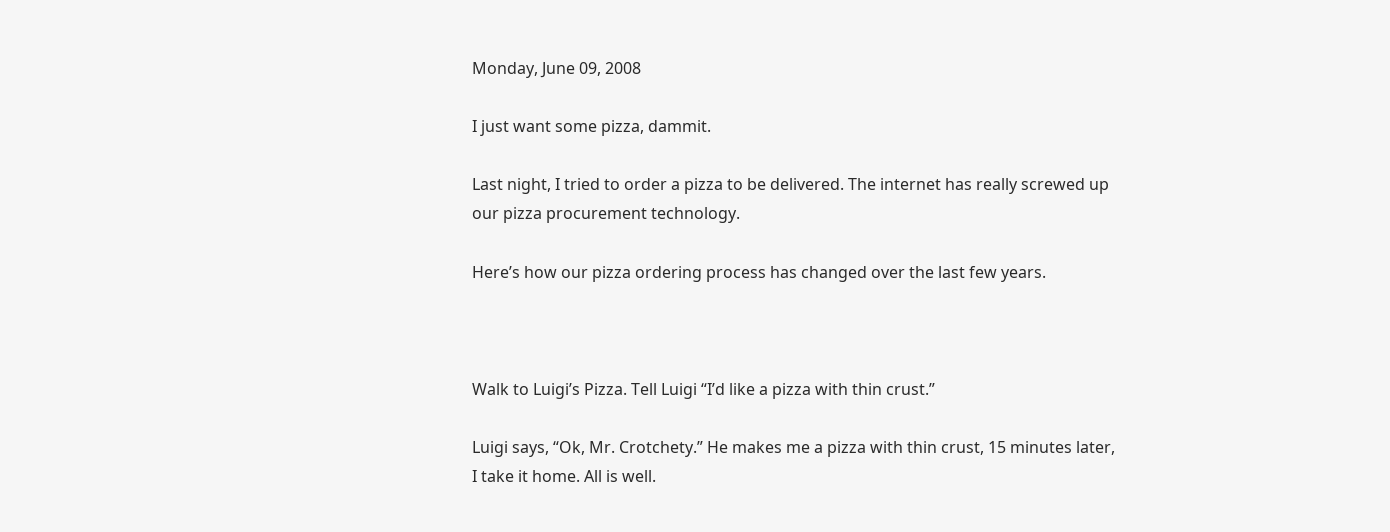Monday, June 09, 2008

I just want some pizza, dammit.

Last night, I tried to order a pizza to be delivered. The internet has really screwed up our pizza procurement technology.

Here’s how our pizza ordering process has changed over the last few years.



Walk to Luigi’s Pizza. Tell Luigi “I’d like a pizza with thin crust.”

Luigi says, “Ok, Mr. Crotchety.” He makes me a pizza with thin crust, 15 minutes later, I take it home. All is well.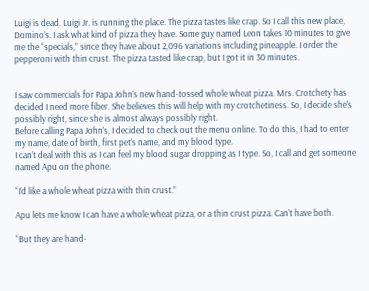Luigi is dead. Luigi Jr. is running the place. The pizza tastes like crap. So I call this new place, Domino’s. I ask what kind of pizza they have. Some guy named Leon takes 10 minutes to give me the “specials,” since they have about 2,096 variations including pineapple. I order the pepperoni with thin crust. The pizza tasted like crap, but I got it in 30 minutes.


I saw commercials for Papa John’s new hand-tossed whole wheat pizza. Mrs. Crotchety has decided I need more fiber. She believes this will help with my crotchetiness. So, I decide she’s possibly right, since she is almost always possibly right.
Before calling Papa John’s, I decided to check out the menu online. To do this, I had to enter my name, date of birth, first pet’s name, and my blood type.
I can’t deal with this as I can feel my blood sugar dropping as I type. So, I call and get someone named Apu on the phone.

“I’d like a whole wheat pizza with thin crust.”

Apu lets me know I can have a whole wheat pizza, or a thin crust pizza. Can’t have both.

“But they are hand-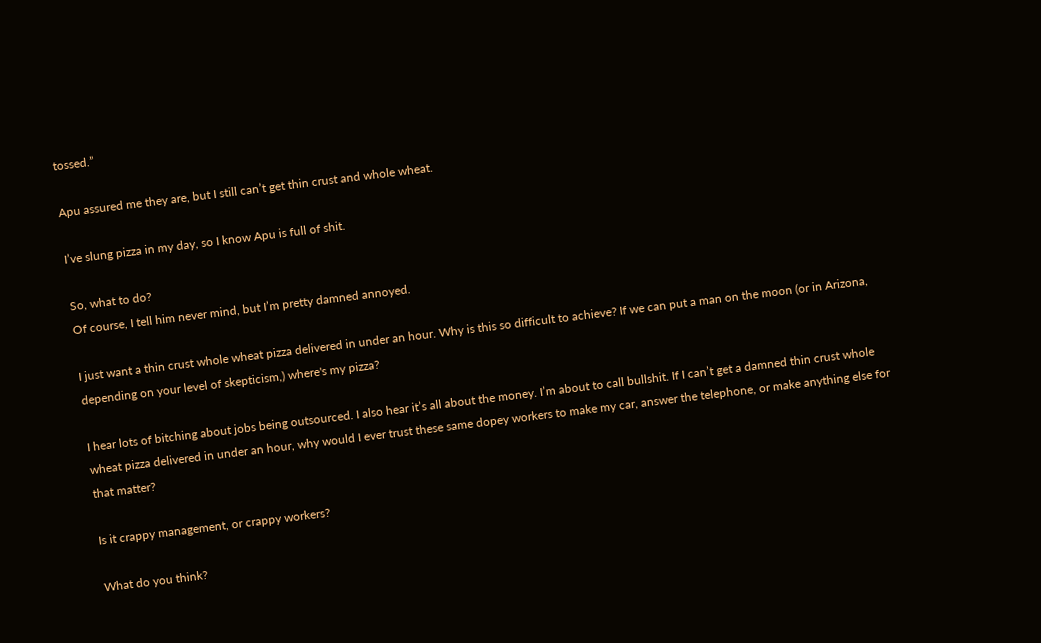tossed.”

Apu assured me they are, but I still can’t get thin crust and whole wheat.

I’ve slung pizza in my day, so I know Apu is full of shit.

So, what to do?
Of course, I tell him never mind, but I’m pretty damned annoyed.

I just want a thin crust whole wheat pizza delivered in under an hour. Why is this so difficult to achieve? If we can put a man on the moon (or in Arizona, depending on your level of skepticism,) where's my pizza?

I hear lots of bitching about jobs being outsourced. I also hear it’s all about the money. I’m about to call bullshit. If I can’t get a damned thin crust whole wheat pizza delivered in under an hour, why would I ever trust these same dopey workers to make my car, answer the telephone, or make anything else for that matter?

Is it crappy management, or crappy workers?

What do you think?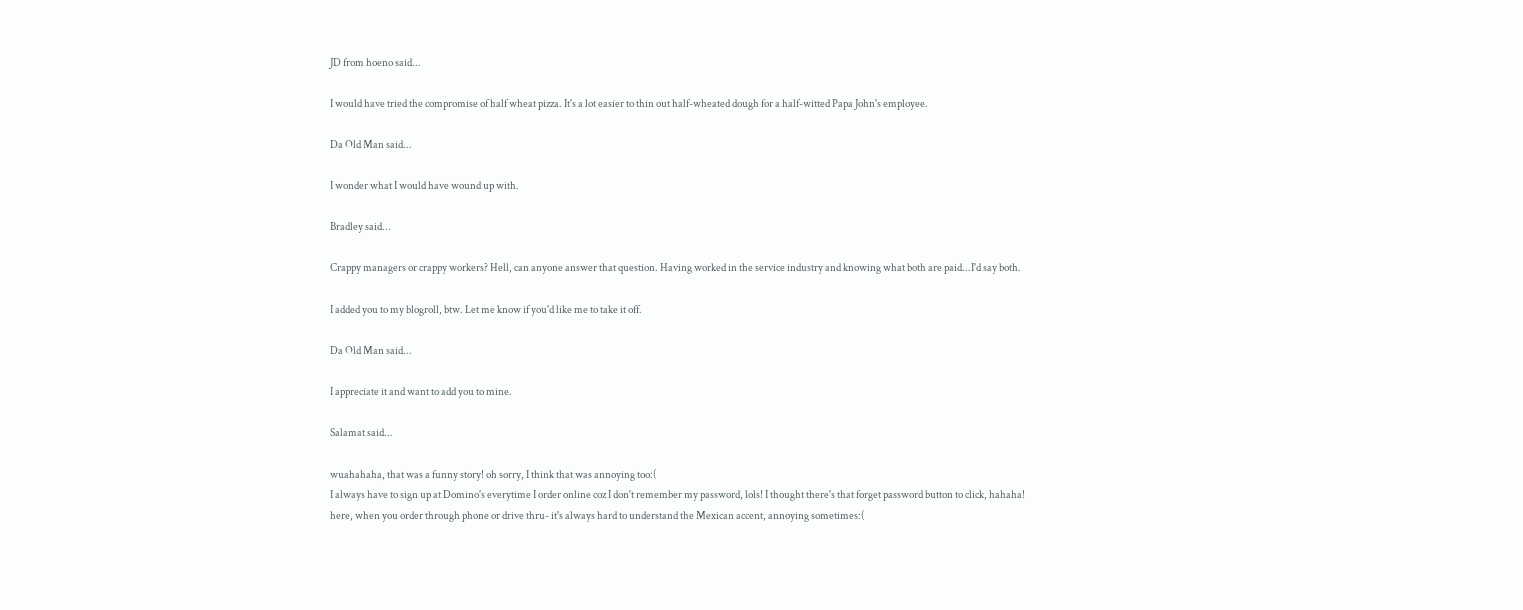JD from hoeno said...

I would have tried the compromise of half wheat pizza. It's a lot easier to thin out half-wheated dough for a half-witted Papa John's employee.

Da Old Man said...

I wonder what I would have wound up with.

Bradley said...

Crappy managers or crappy workers? Hell, can anyone answer that question. Having worked in the service industry and knowing what both are paid...I'd say both.

I added you to my blogroll, btw. Let me know if you'd like me to take it off.

Da Old Man said...

I appreciate it and want to add you to mine.

Salamat said...

wuahahaha, that was a funny story! oh sorry, I think that was annoying too:(
I always have to sign up at Domino's everytime I order online coz I don't remember my password, lols! I thought there's that forget password button to click, hahaha!
here, when you order through phone or drive thru- it's always hard to understand the Mexican accent, annoying sometimes:(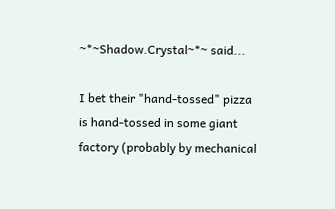~*~Shadow.Crystal~*~ said...

I bet their "hand-tossed" pizza is hand-tossed in some giant factory (probably by mechanical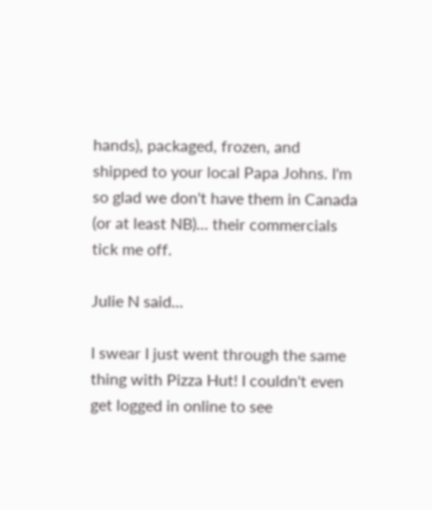hands), packaged, frozen, and shipped to your local Papa Johns. I'm so glad we don't have them in Canada (or at least NB)... their commercials tick me off.

Julie N said...

I swear I just went through the same thing with Pizza Hut! I couldn't even get logged in online to see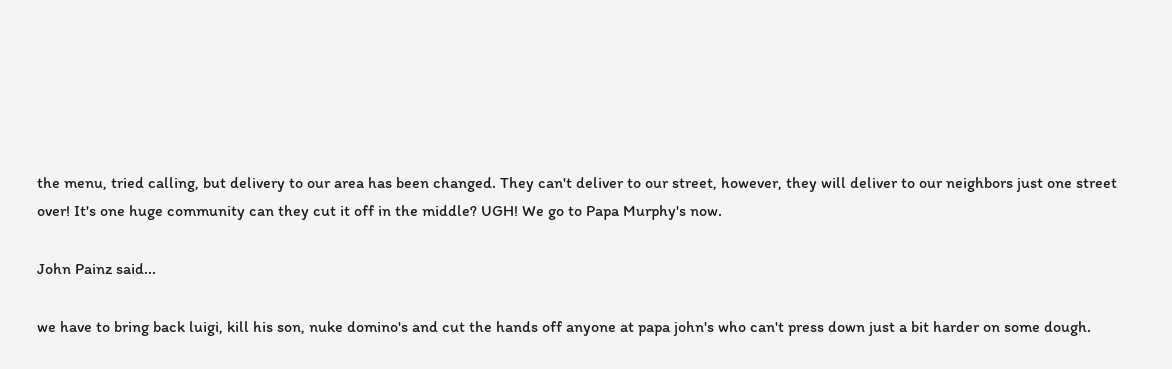the menu, tried calling, but delivery to our area has been changed. They can't deliver to our street, however, they will deliver to our neighbors just one street over! It's one huge community can they cut it off in the middle? UGH! We go to Papa Murphy's now.

John Painz said...

we have to bring back luigi, kill his son, nuke domino's and cut the hands off anyone at papa john's who can't press down just a bit harder on some dough.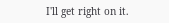I'll get right on it.